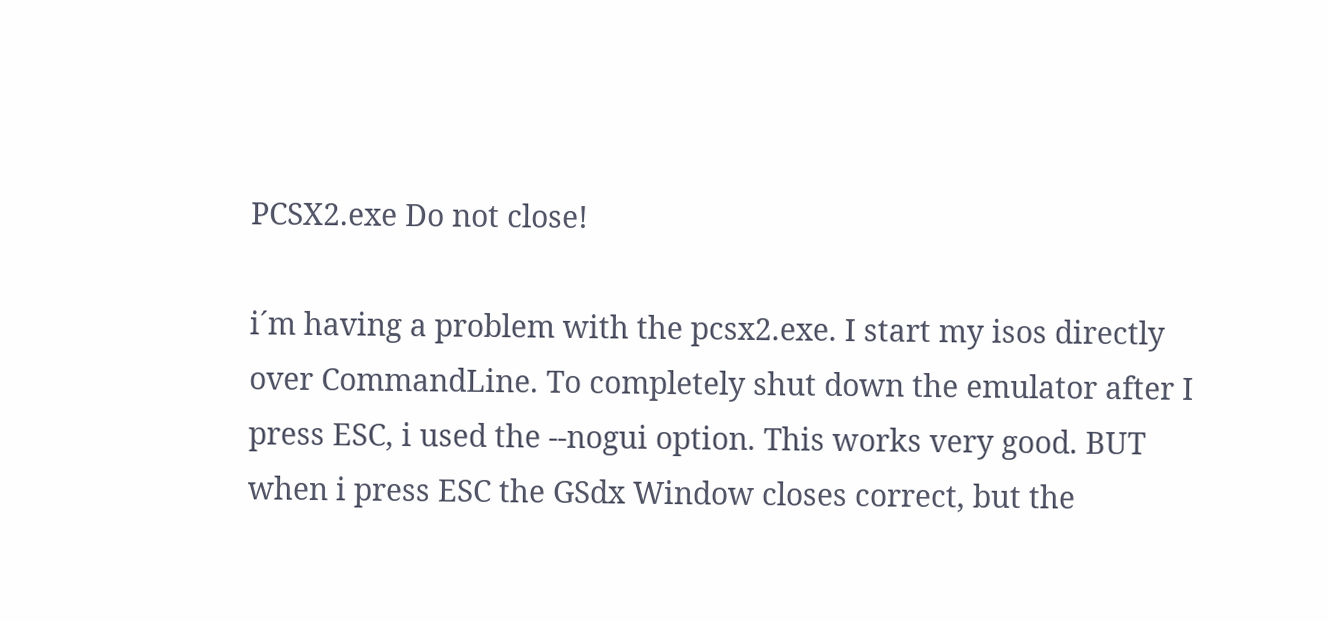PCSX2.exe Do not close!

i´m having a problem with the pcsx2.exe. I start my isos directly over CommandLine. To completely shut down the emulator after I press ESC, i used the --nogui option. This works very good. BUT when i press ESC the GSdx Window closes correct, but the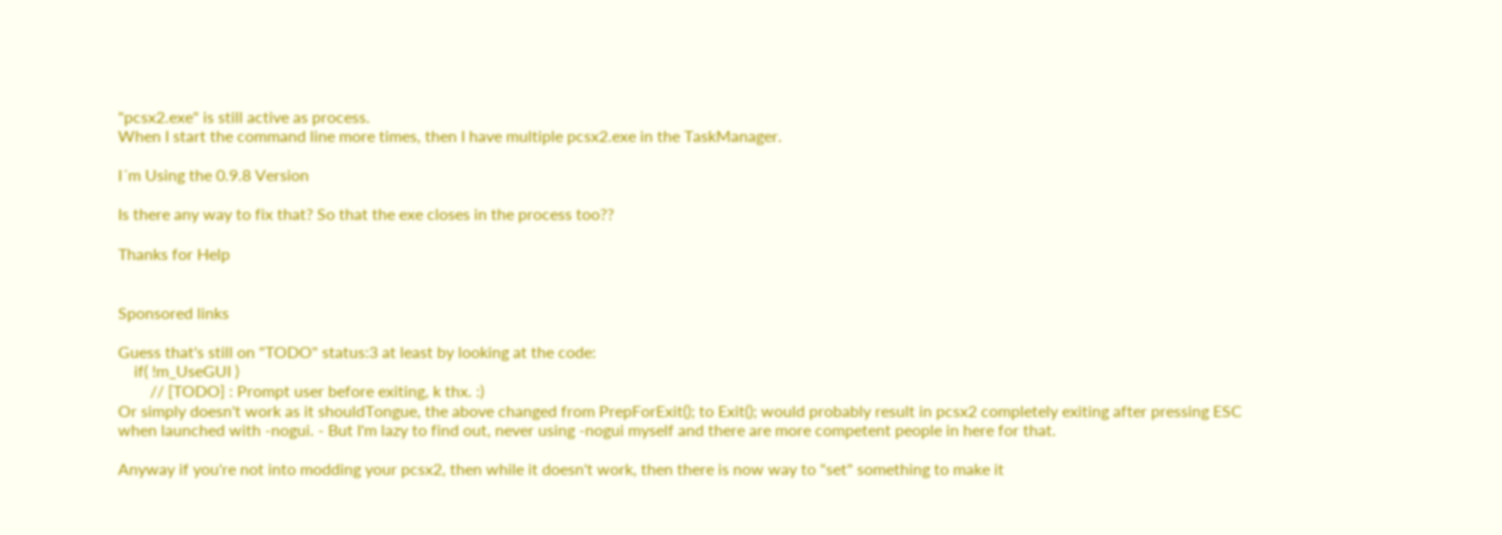"pcsx2.exe" is still active as process.
When I start the command line more times, then I have multiple pcsx2.exe in the TaskManager.

I´m Using the 0.9.8 Version

Is there any way to fix that? So that the exe closes in the process too??

Thanks for Help


Sponsored links

Guess that's still on "TODO" status:3 at least by looking at the code:
    if( !m_UseGUI )
        // [TODO] : Prompt user before exiting, k thx. :)
Or simply doesn't work as it shouldTongue, the above changed from PrepForExit(); to Exit(); would probably result in pcsx2 completely exiting after pressing ESC when launched with -nogui. - But I'm lazy to find out, never using -nogui myself and there are more competent people in here for that.

Anyway if you're not into modding your pcsx2, then while it doesn't work, then there is now way to "set" something to make it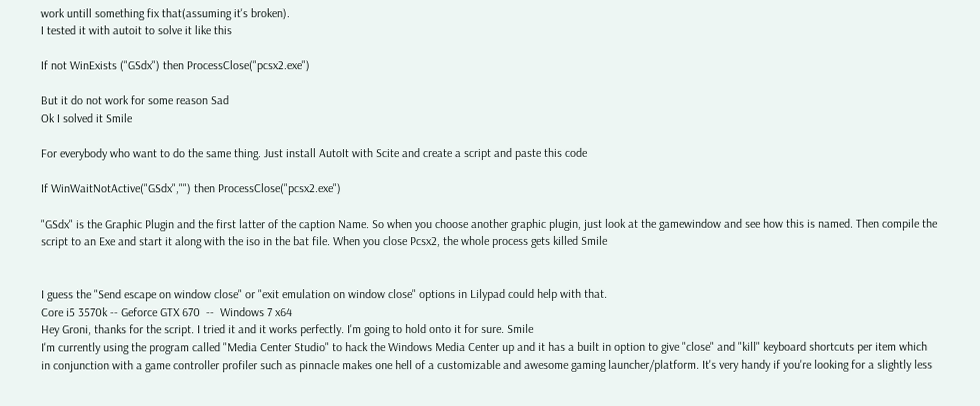work untill something fix that(assuming it's broken).
I tested it with autoit to solve it like this

If not WinExists ("GSdx") then ProcessClose("pcsx2.exe")

But it do not work for some reason Sad
Ok I solved it Smile

For everybody who want to do the same thing. Just install AutoIt with Scite and create a script and paste this code

If WinWaitNotActive("GSdx","") then ProcessClose("pcsx2.exe")

"GSdx" is the Graphic Plugin and the first latter of the caption Name. So when you choose another graphic plugin, just look at the gamewindow and see how this is named. Then compile the script to an Exe and start it along with the iso in the bat file. When you close Pcsx2, the whole process gets killed Smile


I guess the "Send escape on window close" or "exit emulation on window close" options in Lilypad could help with that.
Core i5 3570k -- Geforce GTX 670  --  Windows 7 x64
Hey Groni, thanks for the script. I tried it and it works perfectly. I'm going to hold onto it for sure. Smile
I'm currently using the program called "Media Center Studio" to hack the Windows Media Center up and it has a built in option to give "close" and "kill" keyboard shortcuts per item which in conjunction with a game controller profiler such as pinnacle makes one hell of a customizable and awesome gaming launcher/platform. It's very handy if you're looking for a slightly less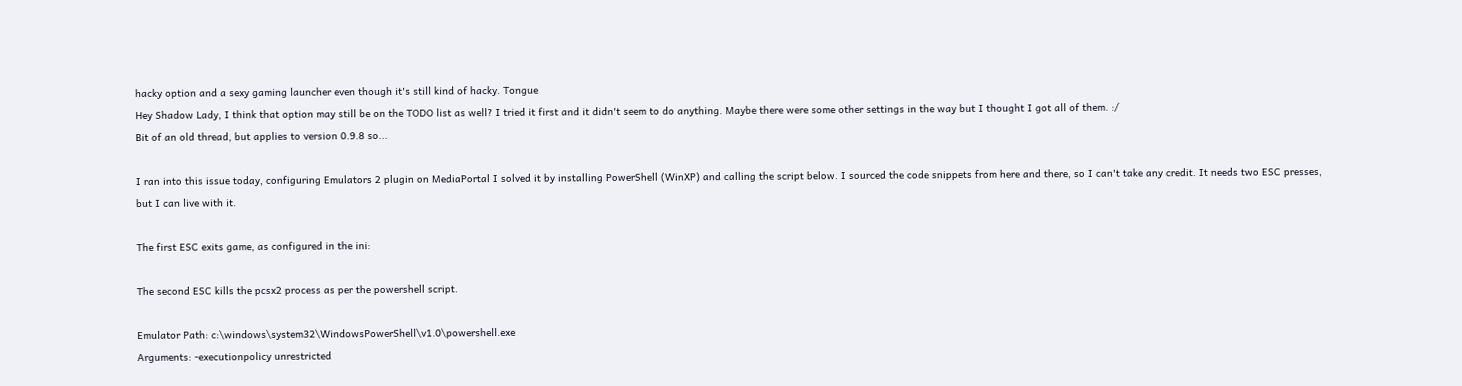hacky option and a sexy gaming launcher even though it's still kind of hacky. Tongue
Hey Shadow Lady, I think that option may still be on the TODO list as well? I tried it first and it didn't seem to do anything. Maybe there were some other settings in the way but I thought I got all of them. :/
Bit of an old thread, but applies to version 0.9.8 so...

I ran into this issue today, configuring Emulators 2 plugin on MediaPortal I solved it by installing PowerShell (WinXP) and calling the script below. I sourced the code snippets from here and there, so I can't take any credit. It needs two ESC presses, but I can live with it.

The first ESC exits game, as configured in the ini:

The second ESC kills the pcsx2 process as per the powershell script.

Emulator Path: c:\windows\system32\WindowsPowerShell\v1.0\powershell.exe
Arguments: -executionpolicy unrestricted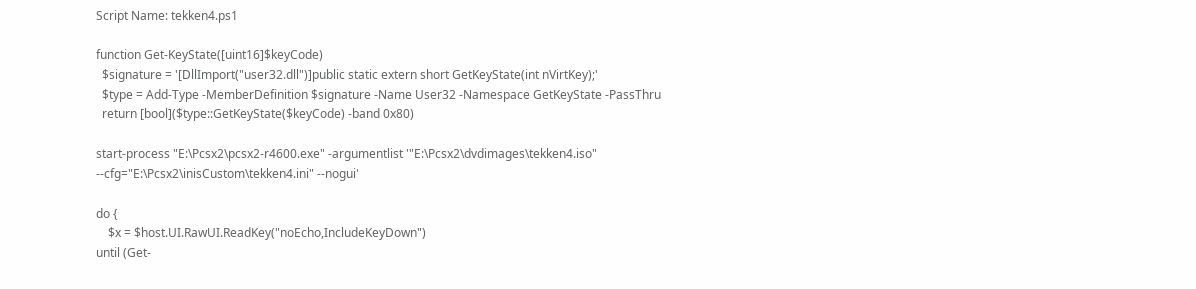Script Name: tekken4.ps1

function Get-KeyState([uint16]$keyCode)
  $signature = '[DllImport("user32.dll")]public static extern short GetKeyState(int nVirtKey);'
  $type = Add-Type -MemberDefinition $signature -Name User32 -Namespace GetKeyState -PassThru
  return [bool]($type::GetKeyState($keyCode) -band 0x80)

start-process "E:\Pcsx2\pcsx2-r4600.exe" -argumentlist '"E:\Pcsx2\dvdimages\tekken4.iso" --cfg="E:\Pcsx2\inisCustom\tekken4.ini" --nogui'

do {
    $x = $host.UI.RawUI.ReadKey("noEcho,IncludeKeyDown")
until (Get-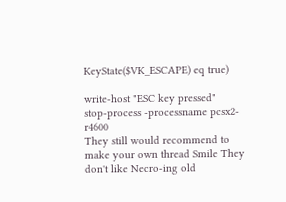KeyState($VK_ESCAPE) eq true)

write-host "ESC key pressed"
stop-process -processname pcsx2-r4600
They still would recommend to make your own thread Smile They don't like Necro-ing old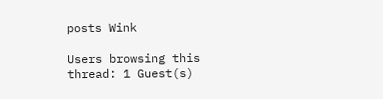posts Wink

Users browsing this thread: 1 Guest(s)